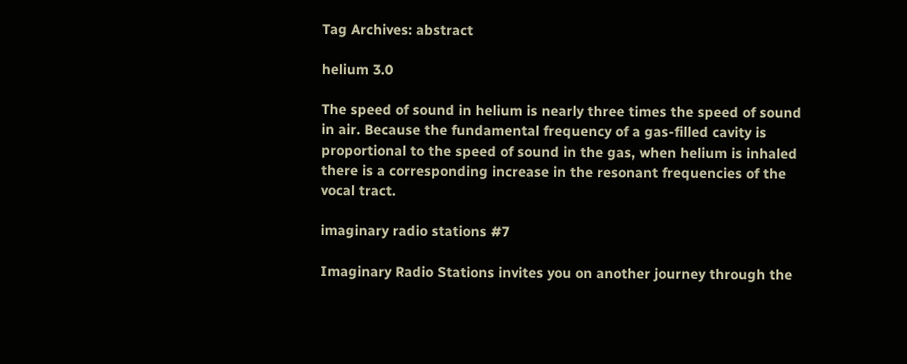Tag Archives: abstract

helium 3.0

The speed of sound in helium is nearly three times the speed of sound in air. Because the fundamental frequency of a gas-filled cavity is proportional to the speed of sound in the gas, when helium is inhaled there is a corresponding increase in the resonant frequencies of the vocal tract.

imaginary radio stations #7

Imaginary Radio Stations invites you on another journey through the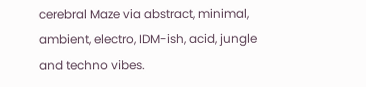cerebral Maze via abstract, minimal, ambient, electro, IDM-ish, acid, jungle and techno vibes.